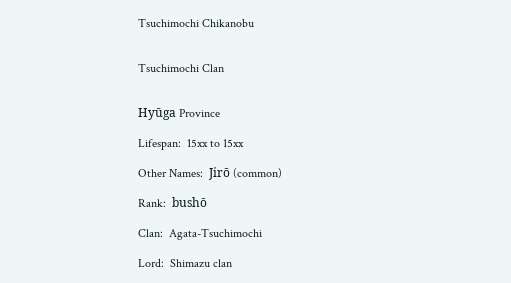Tsuchimochi Chikanobu


Tsuchimochi Clan


Hyūga Province

Lifespan:  15xx to 15xx

Other Names:  Jirō (common)

Rank:  bushō

Clan:  Agata-Tsuchimochi

Lord:  Shimazu clan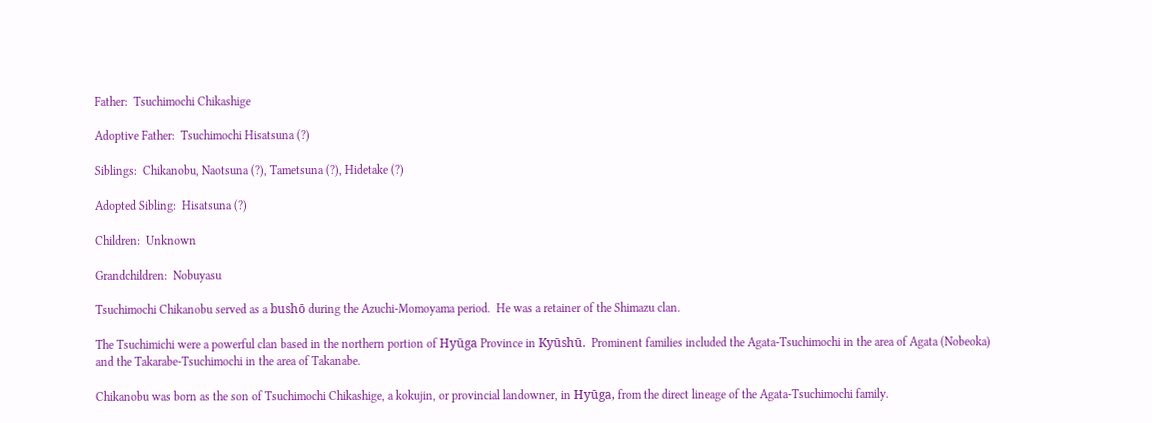Father:  Tsuchimochi Chikashige

Adoptive Father:  Tsuchimochi Hisatsuna (?)

Siblings:  Chikanobu, Naotsuna (?), Tametsuna (?), Hidetake (?)

Adopted Sibling:  Hisatsuna (?)

Children:  Unknown

Grandchildren:  Nobuyasu

Tsuchimochi Chikanobu served as a bushō during the Azuchi-Momoyama period.  He was a retainer of the Shimazu clan.

The Tsuchimichi were a powerful clan based in the northern portion of Hyūga Province in Kyūshū.  Prominent families included the Agata-Tsuchimochi in the area of Agata (Nobeoka) and the Takarabe-Tsuchimochi in the area of Takanabe.

Chikanobu was born as the son of Tsuchimochi Chikashige, a kokujin, or provincial landowner, in Hyūga, from the direct lineage of the Agata-Tsuchimochi family.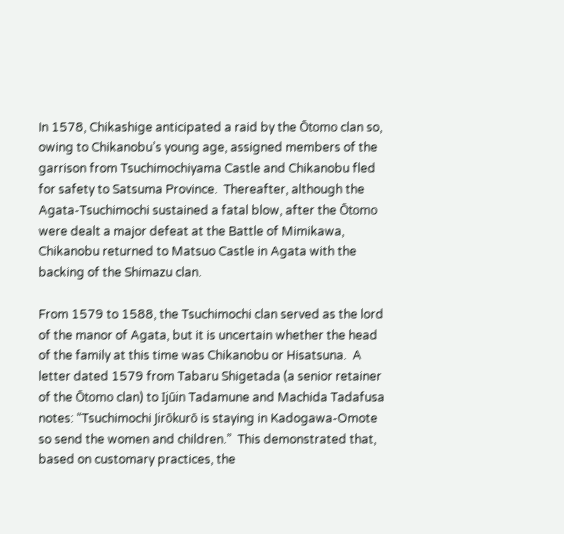In 1578, Chikashige anticipated a raid by the Ōtomo clan so, owing to Chikanobu’s young age, assigned members of the garrison from Tsuchimochiyama Castle and Chikanobu fled for safety to Satsuma Province.  Thereafter, although the Agata-Tsuchimochi sustained a fatal blow, after the Ōtomo were dealt a major defeat at the Battle of Mimikawa, Chikanobu returned to Matsuo Castle in Agata with the backing of the Shimazu clan.

From 1579 to 1588, the Tsuchimochi clan served as the lord of the manor of Agata, but it is uncertain whether the head of the family at this time was Chikanobu or Hisatsuna.  A letter dated 1579 from Tabaru Shigetada (a senior retainer of the Ōtomo clan) to Ijūin Tadamune and Machida Tadafusa notes: “Tsuchimochi Jirōkurō is staying in Kadogawa-Omote so send the women and children.”  This demonstrated that, based on customary practices, the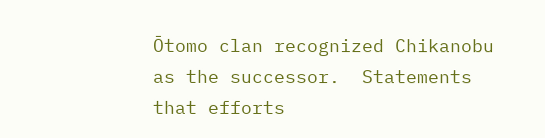Ōtomo clan recognized Chikanobu as the successor.  Statements that efforts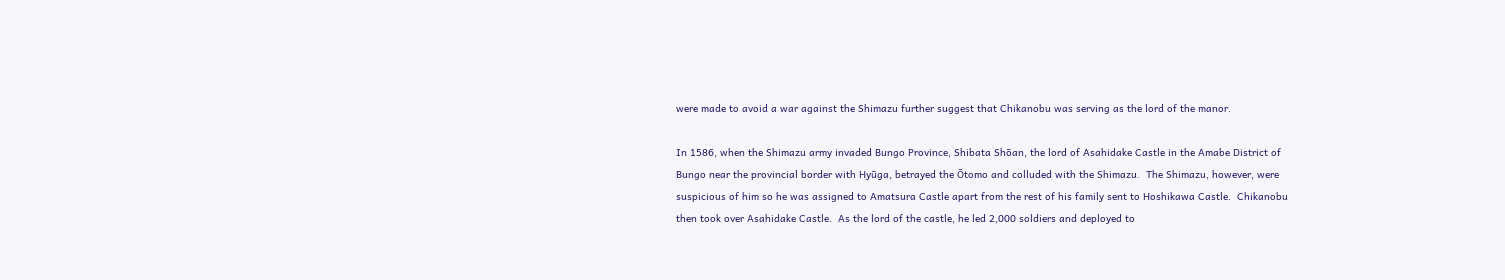were made to avoid a war against the Shimazu further suggest that Chikanobu was serving as the lord of the manor.

In 1586, when the Shimazu army invaded Bungo Province, Shibata Shōan, the lord of Asahidake Castle in the Amabe District of Bungo near the provincial border with Hyūga, betrayed the Ōtomo and colluded with the Shimazu.  The Shimazu, however, were suspicious of him so he was assigned to Amatsura Castle apart from the rest of his family sent to Hoshikawa Castle.  Chikanobu then took over Asahidake Castle.  As the lord of the castle, he led 2,000 soldiers and deployed to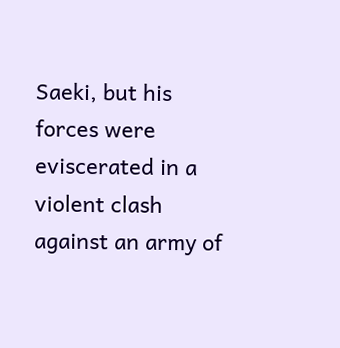Saeki, but his forces were eviscerated in a violent clash against an army of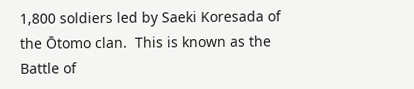1,800 soldiers led by Saeki Koresada of the Ōtomo clan.  This is known as the Battle of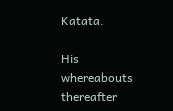Katata.

His whereabouts thereafter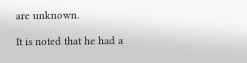are unknown.

It is noted that he had a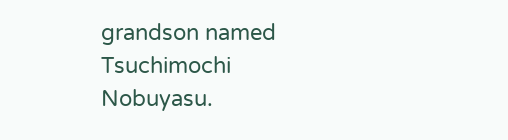grandson named Tsuchimochi Nobuyasu.